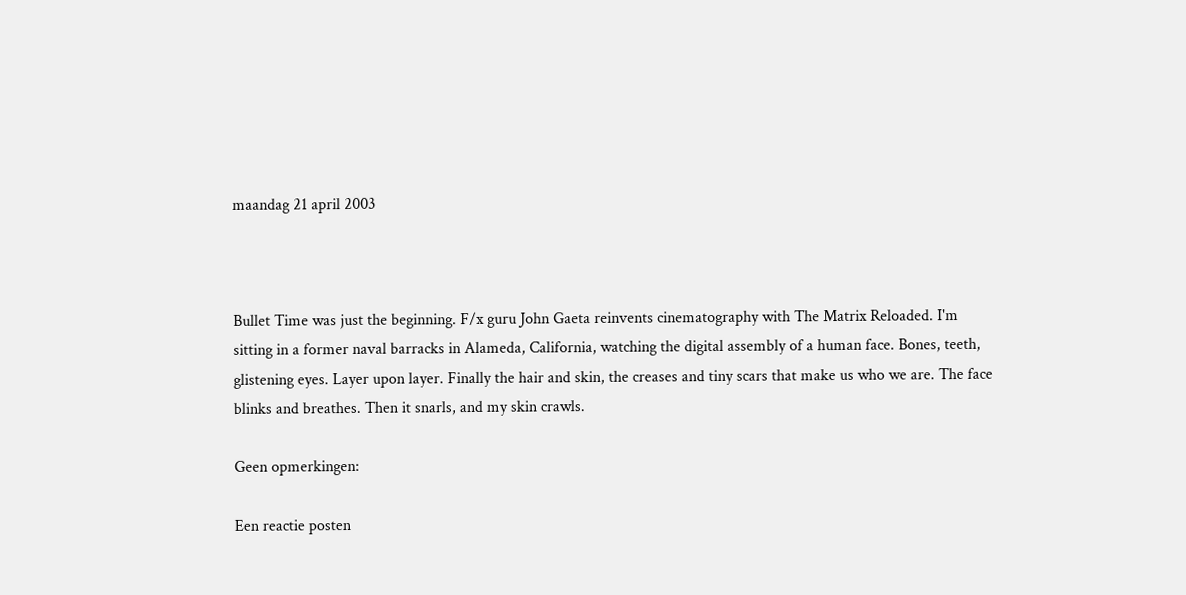maandag 21 april 2003



Bullet Time was just the beginning. F/x guru John Gaeta reinvents cinematography with The Matrix Reloaded. I'm sitting in a former naval barracks in Alameda, California, watching the digital assembly of a human face. Bones, teeth, glistening eyes. Layer upon layer. Finally the hair and skin, the creases and tiny scars that make us who we are. The face blinks and breathes. Then it snarls, and my skin crawls.

Geen opmerkingen:

Een reactie posten